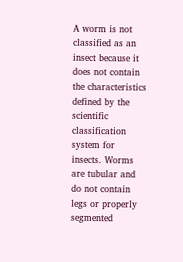A worm is not classified as an insect because it does not contain the characteristics defined by the scientific classification system for insects. Worms are tubular and do not contain legs or properly segmented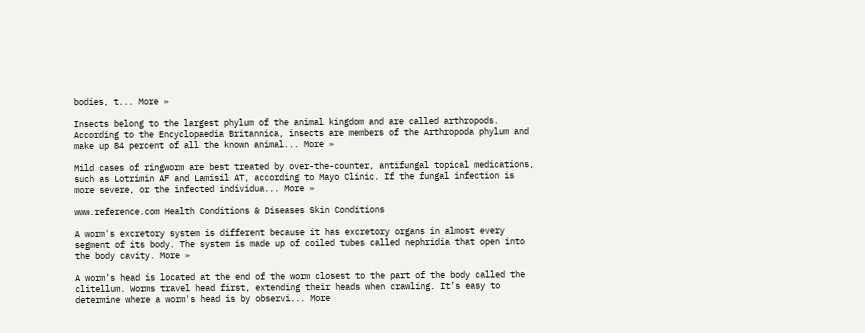bodies, t... More »

Insects belong to the largest phylum of the animal kingdom and are called arthropods. According to the Encyclopaedia Britannica, insects are members of the Arthropoda phylum and make up 84 percent of all the known animal... More »

Mild cases of ringworm are best treated by over-the-counter, antifungal topical medications, such as Lotrimin AF and Lamisil AT, according to Mayo Clinic. If the fungal infection is more severe, or the infected individua... More »

www.reference.com Health Conditions & Diseases Skin Conditions

A worm's excretory system is different because it has excretory organs in almost every segment of its body. The system is made up of coiled tubes called nephridia that open into the body cavity. More »

A worm’s head is located at the end of the worm closest to the part of the body called the clitellum. Worms travel head first, extending their heads when crawling. It’s easy to determine where a worm's head is by observi... More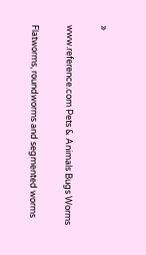»

www.reference.com Pets & Animals Bugs Worms

Flatworms, roundworms and segmented worms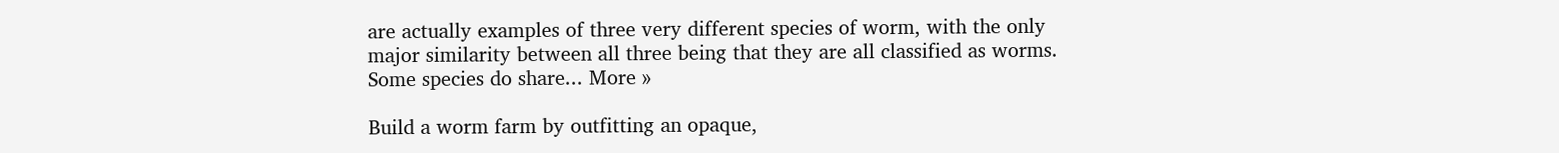are actually examples of three very different species of worm, with the only major similarity between all three being that they are all classified as worms. Some species do share... More »

Build a worm farm by outfitting an opaque,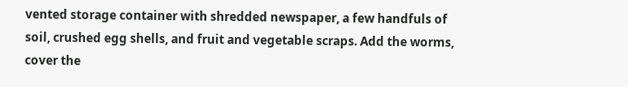vented storage container with shredded newspaper, a few handfuls of soil, crushed egg shells, and fruit and vegetable scraps. Add the worms, cover the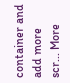container and add more scr... More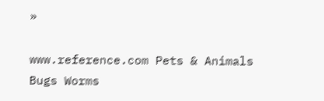»

www.reference.com Pets & Animals Bugs Worms